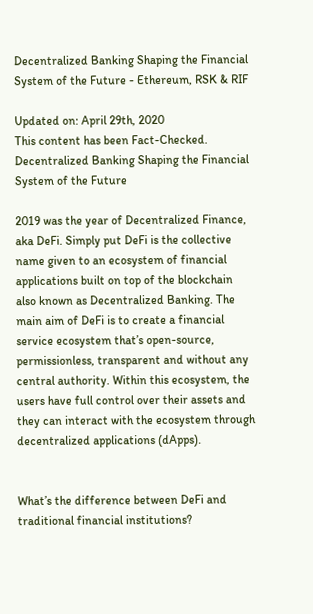Decentralized Banking Shaping the Financial System of the Future - Ethereum, RSK & RIF

Updated on: April 29th, 2020
This content has been Fact-Checked.
Decentralized Banking Shaping the Financial System of the Future

2019 was the year of Decentralized Finance, aka DeFi. Simply put DeFi is the collective name given to an ecosystem of financial applications built on top of the blockchain  also known as Decentralized Banking. The main aim of DeFi is to create a financial service ecosystem that’s open-source, permissionless, transparent and without any central authority. Within this ecosystem, the users have full control over their assets and they can interact with the ecosystem through decentralized applications (dApps).


What’s the difference between DeFi and traditional financial institutions?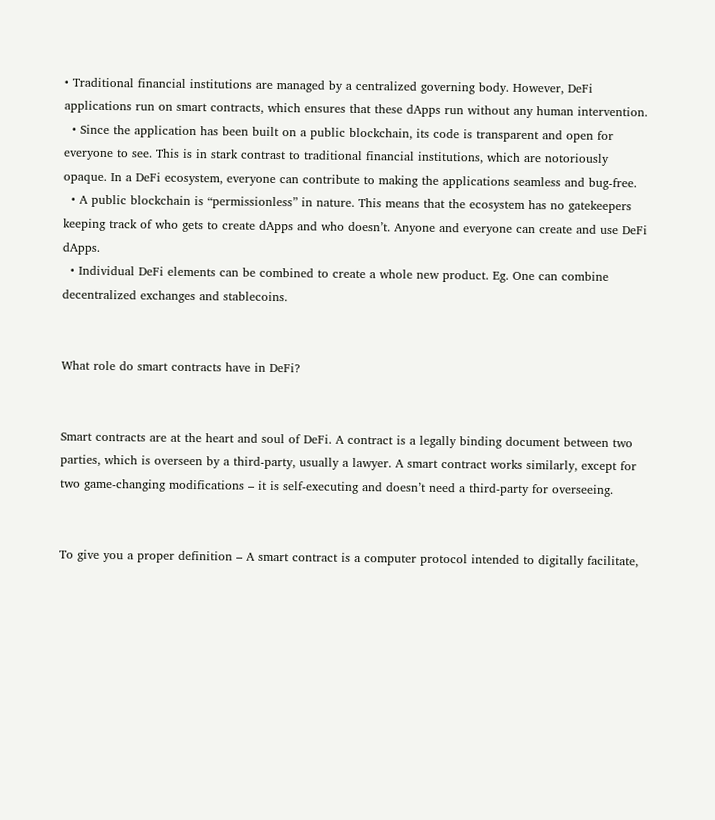• Traditional financial institutions are managed by a centralized governing body. However, DeFi applications run on smart contracts, which ensures that these dApps run without any human intervention.
  • Since the application has been built on a public blockchain, its code is transparent and open for everyone to see. This is in stark contrast to traditional financial institutions, which are notoriously opaque. In a DeFi ecosystem, everyone can contribute to making the applications seamless and bug-free.
  • A public blockchain is “permissionless” in nature. This means that the ecosystem has no gatekeepers keeping track of who gets to create dApps and who doesn’t. Anyone and everyone can create and use DeFi dApps.
  • Individual DeFi elements can be combined to create a whole new product. Eg. One can combine decentralized exchanges and stablecoins.


What role do smart contracts have in DeFi?


Smart contracts are at the heart and soul of DeFi. A contract is a legally binding document between two parties, which is overseen by a third-party, usually a lawyer. A smart contract works similarly, except for two game-changing modifications – it is self-executing and doesn’t need a third-party for overseeing.


To give you a proper definition – A smart contract is a computer protocol intended to digitally facilitate,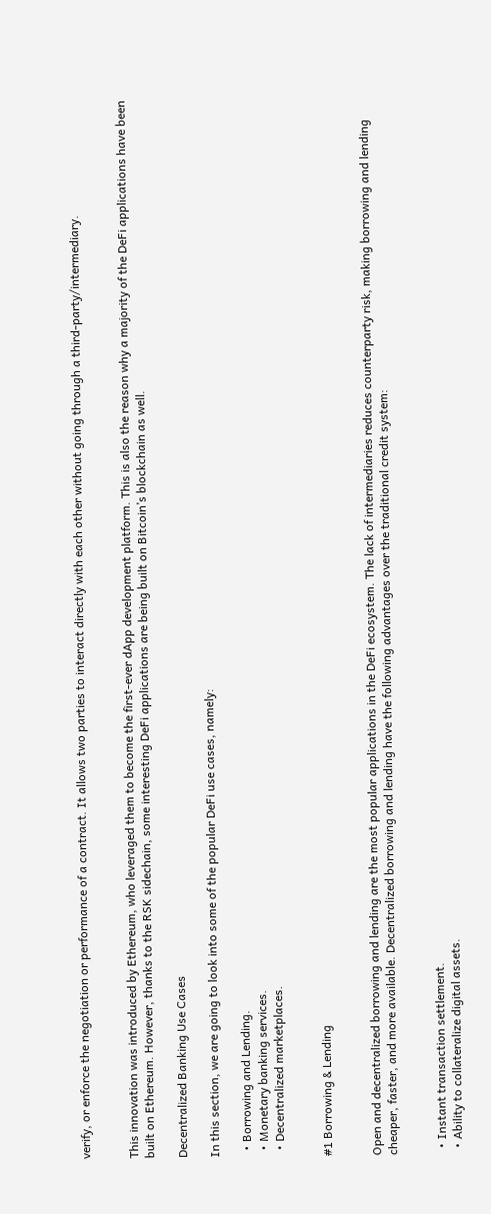verify, or enforce the negotiation or performance of a contract. It allows two parties to interact directly with each other without going through a third-party/intermediary.


This innovation was introduced by Ethereum, who leveraged them to become the first-ever dApp development platform. This is also the reason why a majority of the DeFi applications have been built on Ethereum. However, thanks to the RSK sidechain, some interesting DeFi applications are being built on Bitcoin’s blockchain as well.

Decentralized Banking Use Cases

In this section, we are going to look into some of the popular DeFi use cases, namely:

  • Borrowing and Lending.
  • Monetary banking services.
  • Decentralized marketplaces.


#1 Borrowing & Lending


Open and decentralized borrowing and lending are the most popular applications in the DeFi ecosystem. The lack of intermediaries reduces counterparty risk, making borrowing and lending cheaper, faster, and more available. Decentralized borrowing and lending have the following advantages over the traditional credit system:


  • Instant transaction settlement.
  • Ability to collateralize digital assets.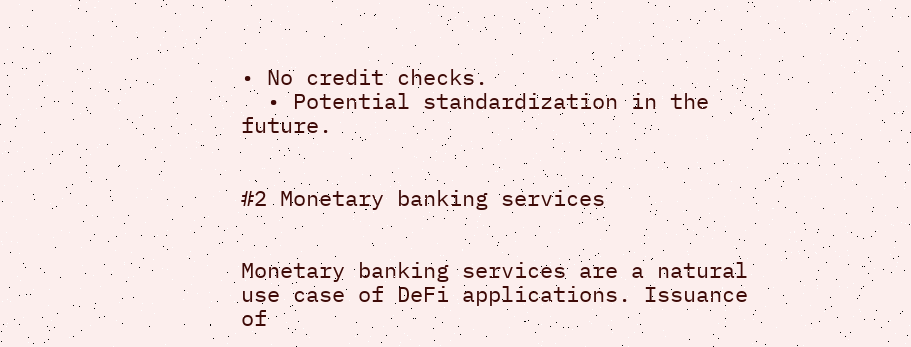• No credit checks.
  • Potential standardization in the future.


#2 Monetary banking services


Monetary banking services are a natural use case of DeFi applications. Issuance of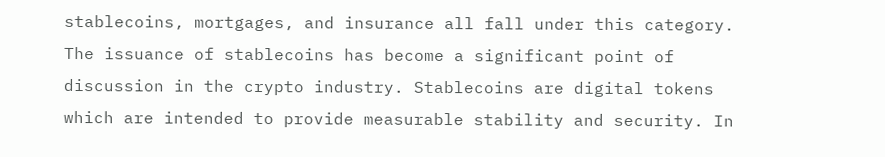stablecoins, mortgages, and insurance all fall under this category. The issuance of stablecoins has become a significant point of discussion in the crypto industry. Stablecoins are digital tokens which are intended to provide measurable stability and security. In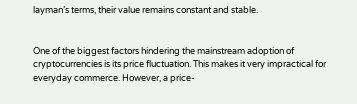layman’s terms, their value remains constant and stable.


One of the biggest factors hindering the mainstream adoption of cryptocurrencies is its price fluctuation. This makes it very impractical for everyday commerce. However, a price-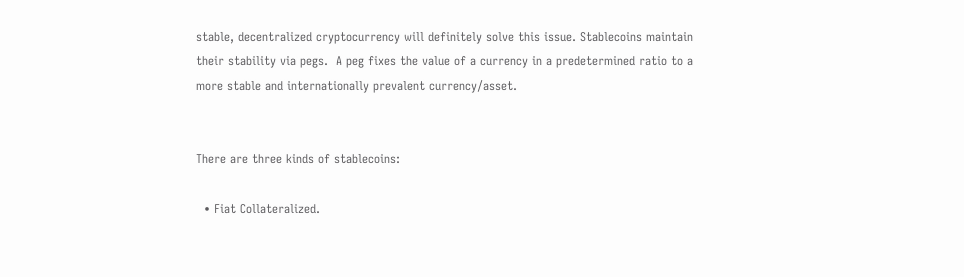stable, decentralized cryptocurrency will definitely solve this issue. Stablecoins maintain their stability via pegs.  A peg fixes the value of a currency in a predetermined ratio to a more stable and internationally prevalent currency/asset.


There are three kinds of stablecoins:

  • Fiat Collateralized.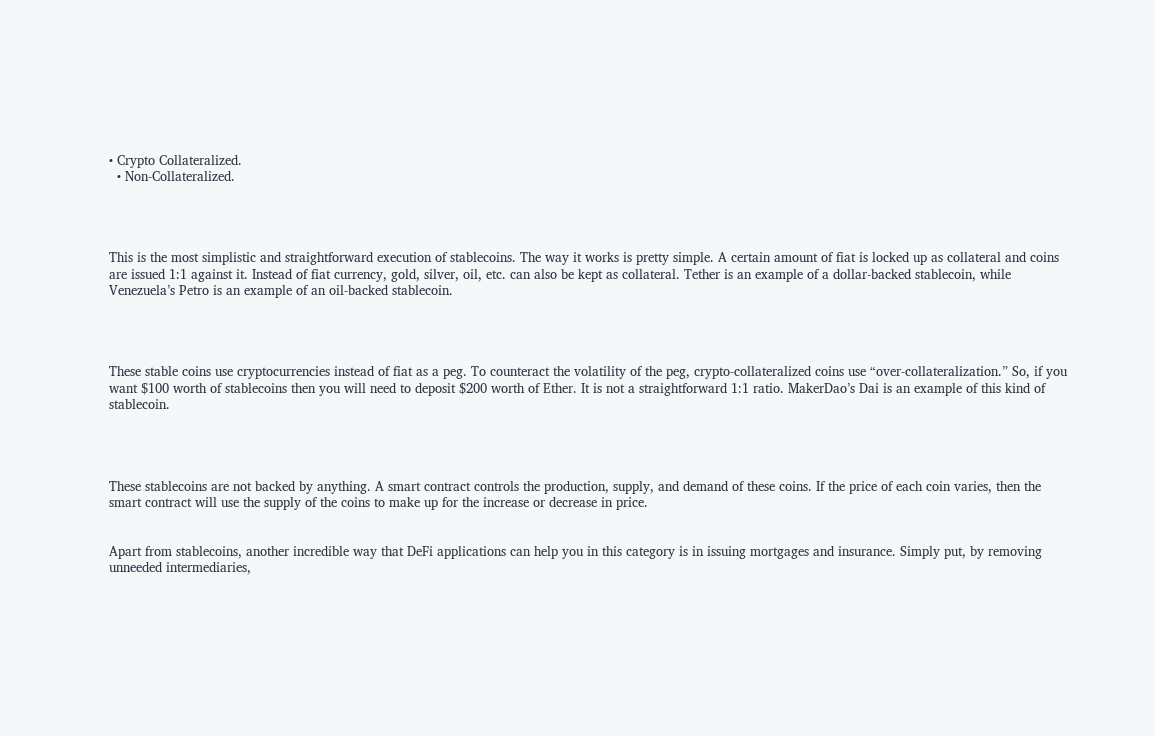• Crypto Collateralized.
  • Non-Collateralized.




This is the most simplistic and straightforward execution of stablecoins. The way it works is pretty simple. A certain amount of fiat is locked up as collateral and coins are issued 1:1 against it. Instead of fiat currency, gold, silver, oil, etc. can also be kept as collateral. Tether is an example of a dollar-backed stablecoin, while Venezuela’s Petro is an example of an oil-backed stablecoin.




These stable coins use cryptocurrencies instead of fiat as a peg. To counteract the volatility of the peg, crypto-collateralized coins use “over-collateralization.” So, if you want $100 worth of stablecoins then you will need to deposit $200 worth of Ether. It is not a straightforward 1:1 ratio. MakerDao’s Dai is an example of this kind of stablecoin.




These stablecoins are not backed by anything. A smart contract controls the production, supply, and demand of these coins. If the price of each coin varies, then the smart contract will use the supply of the coins to make up for the increase or decrease in price.


Apart from stablecoins, another incredible way that DeFi applications can help you in this category is in issuing mortgages and insurance. Simply put, by removing unneeded intermediaries,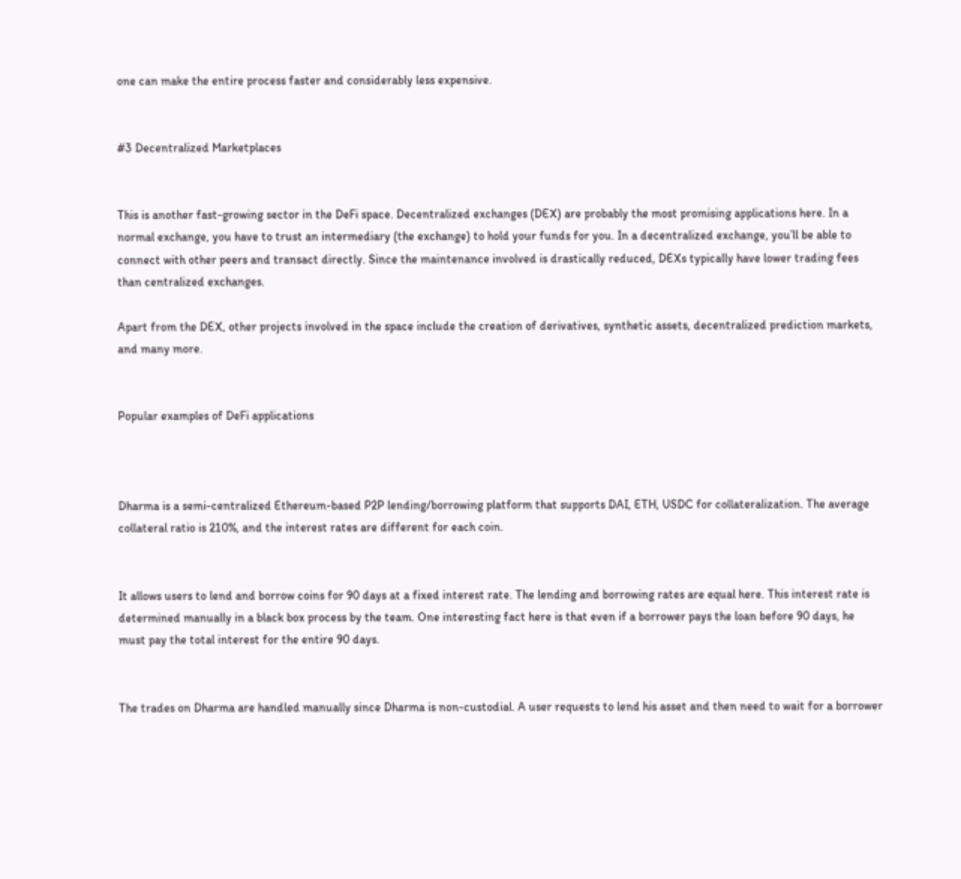one can make the entire process faster and considerably less expensive.


#3 Decentralized Marketplaces


This is another fast-growing sector in the DeFi space. Decentralized exchanges (DEX) are probably the most promising applications here. In a normal exchange, you have to trust an intermediary (the exchange) to hold your funds for you. In a decentralized exchange, you’ll be able to connect with other peers and transact directly. Since the maintenance involved is drastically reduced, DEXs typically have lower trading fees than centralized exchanges.

Apart from the DEX, other projects involved in the space include the creation of derivatives, synthetic assets, decentralized prediction markets, and many more.


Popular examples of DeFi applications



Dharma is a semi-centralized Ethereum-based P2P lending/borrowing platform that supports DAI, ETH, USDC for collateralization. The average collateral ratio is 210%, and the interest rates are different for each coin.


It allows users to lend and borrow coins for 90 days at a fixed interest rate. The lending and borrowing rates are equal here. This interest rate is determined manually in a black box process by the team. One interesting fact here is that even if a borrower pays the loan before 90 days, he must pay the total interest for the entire 90 days.


The trades on Dharma are handled manually since Dharma is non-custodial. A user requests to lend his asset and then need to wait for a borrower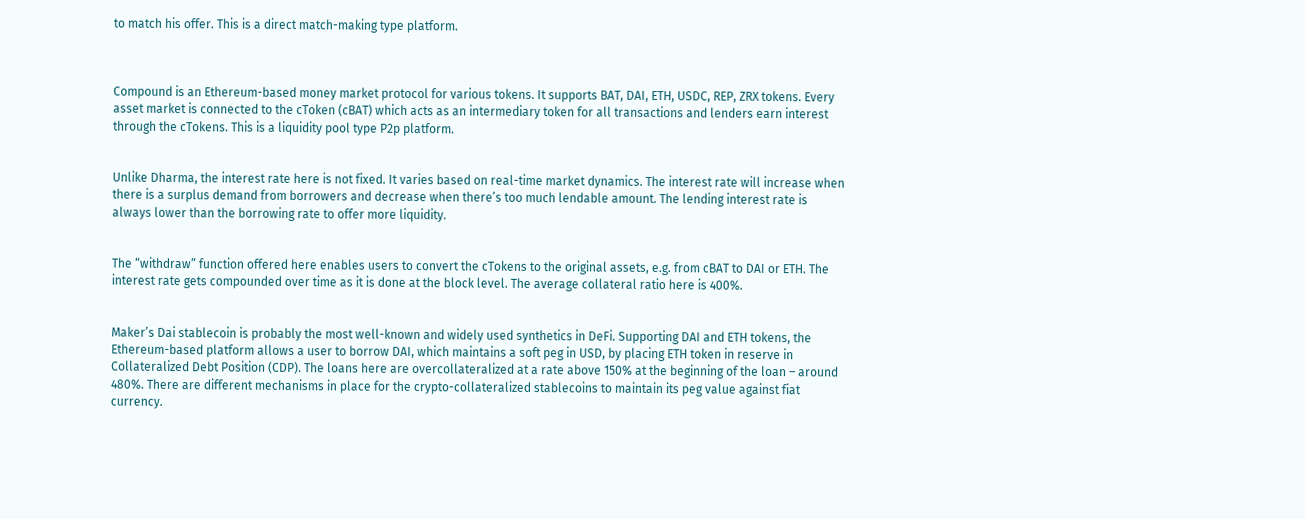to match his offer. This is a direct match-making type platform.



Compound is an Ethereum-based money market protocol for various tokens. It supports BAT, DAI, ETH, USDC, REP, ZRX tokens. Every asset market is connected to the cToken (cBAT) which acts as an intermediary token for all transactions and lenders earn interest through the cTokens. This is a liquidity pool type P2p platform.


Unlike Dharma, the interest rate here is not fixed. It varies based on real-time market dynamics. The interest rate will increase when there is a surplus demand from borrowers and decrease when there’s too much lendable amount. The lending interest rate is always lower than the borrowing rate to offer more liquidity.


The “withdraw” function offered here enables users to convert the cTokens to the original assets, e.g. from cBAT to DAI or ETH. The interest rate gets compounded over time as it is done at the block level. The average collateral ratio here is 400%.


Maker’s Dai stablecoin is probably the most well-known and widely used synthetics in DeFi. Supporting DAI and ETH tokens, the Ethereum-based platform allows a user to borrow DAI, which maintains a soft peg in USD, by placing ETH token in reserve in Collateralized Debt Position (CDP). The loans here are overcollateralized at a rate above 150% at the beginning of the loan – around 480%. There are different mechanisms in place for the crypto-collateralized stablecoins to maintain its peg value against fiat currency.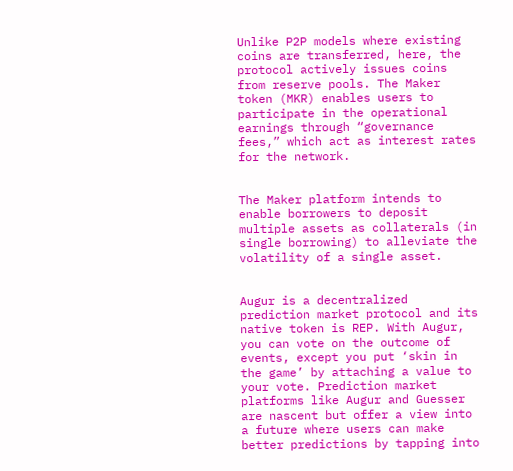Unlike P2P models where existing coins are transferred, here, the protocol actively issues coins from reserve pools. The Maker token (MKR) enables users to participate in the operational earnings through “governance fees,” which act as interest rates for the network.


The Maker platform intends to enable borrowers to deposit multiple assets as collaterals (in single borrowing) to alleviate the volatility of a single asset.


Augur is a decentralized prediction market protocol and its native token is REP. With Augur, you can vote on the outcome of events, except you put ‘skin in the game’ by attaching a value to your vote. Prediction market platforms like Augur and Guesser are nascent but offer a view into a future where users can make better predictions by tapping into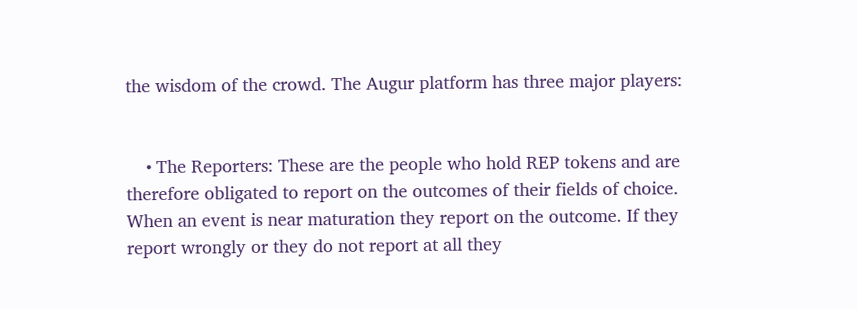the wisdom of the crowd. The Augur platform has three major players:


    • The Reporters: These are the people who hold REP tokens and are therefore obligated to report on the outcomes of their fields of choice. When an event is near maturation they report on the outcome. If they report wrongly or they do not report at all they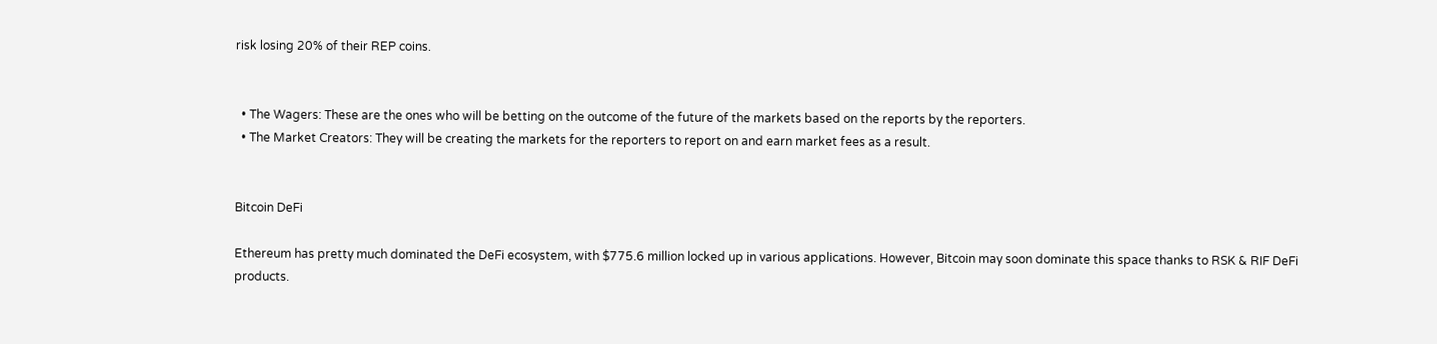risk losing 20% of their REP coins.


  • The Wagers: These are the ones who will be betting on the outcome of the future of the markets based on the reports by the reporters.
  • The Market Creators: They will be creating the markets for the reporters to report on and earn market fees as a result.


Bitcoin DeFi

Ethereum has pretty much dominated the DeFi ecosystem, with $775.6 million locked up in various applications. However, Bitcoin may soon dominate this space thanks to RSK & RIF DeFi products.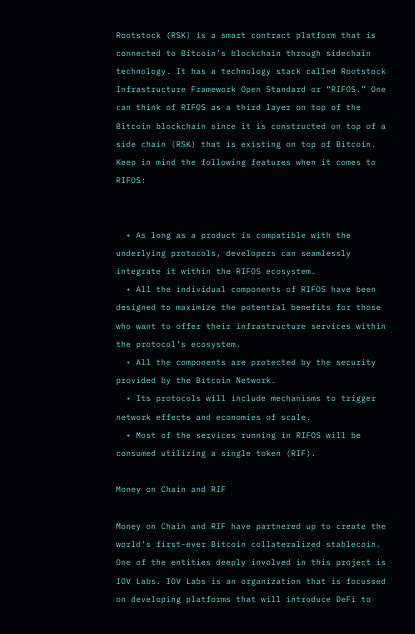Rootstock (RSK) is a smart contract platform that is connected to Bitcoin’s blockchain through sidechain technology. It has a technology stack called Rootstock Infrastructure Framework Open Standard or “RIFOS.” One can think of RIFOS as a third layer on top of the Bitcoin blockchain since it is constructed on top of a side chain (RSK) that is existing on top of Bitcoin. Keep in mind the following features when it comes to RIFOS:


  • As long as a product is compatible with the underlying protocols, developers can seamlessly integrate it within the RIFOS ecosystem.
  • All the individual components of RIFOS have been designed to maximize the potential benefits for those who want to offer their infrastructure services within the protocol’s ecosystem.
  • All the components are protected by the security provided by the Bitcoin Network.
  • Its protocols will include mechanisms to trigger network effects and economies of scale.
  • Most of the services running in RIFOS will be consumed utilizing a single token (RIF).

Money on Chain and RIF

Money on Chain and RIF have partnered up to create the world’s first-ever Bitcoin collateralized stablecoin. One of the entities deeply involved in this project is IOV Labs. IOV Labs is an organization that is focussed on developing platforms that will introduce DeFi to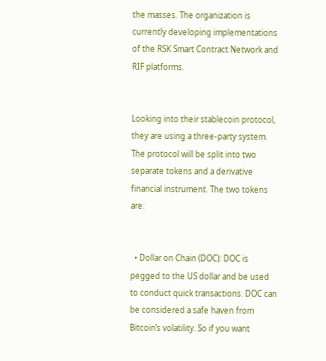the masses. The organization is currently developing implementations of the RSK Smart Contract Network and RIF platforms.


Looking into their stablecoin protocol, they are using a three-party system. The protocol will be split into two separate tokens and a derivative financial instrument. The two tokens are:


  • Dollar on Chain (DOC): DOC is pegged to the US dollar and be used to conduct quick transactions. DOC can be considered a safe haven from Bitcoin’s volatility. So if you want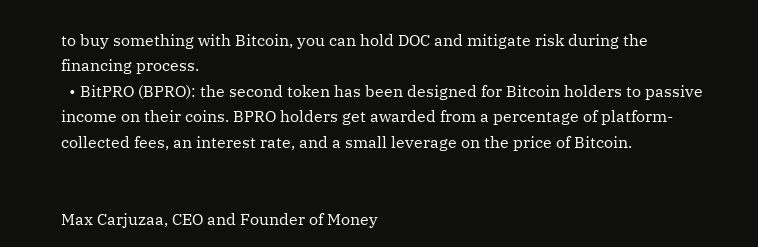to buy something with Bitcoin, you can hold DOC and mitigate risk during the financing process.
  • BitPRO (BPRO): the second token has been designed for Bitcoin holders to passive income on their coins. BPRO holders get awarded from a percentage of platform-collected fees, an interest rate, and a small leverage on the price of Bitcoin.


Max Carjuzaa, CEO and Founder of Money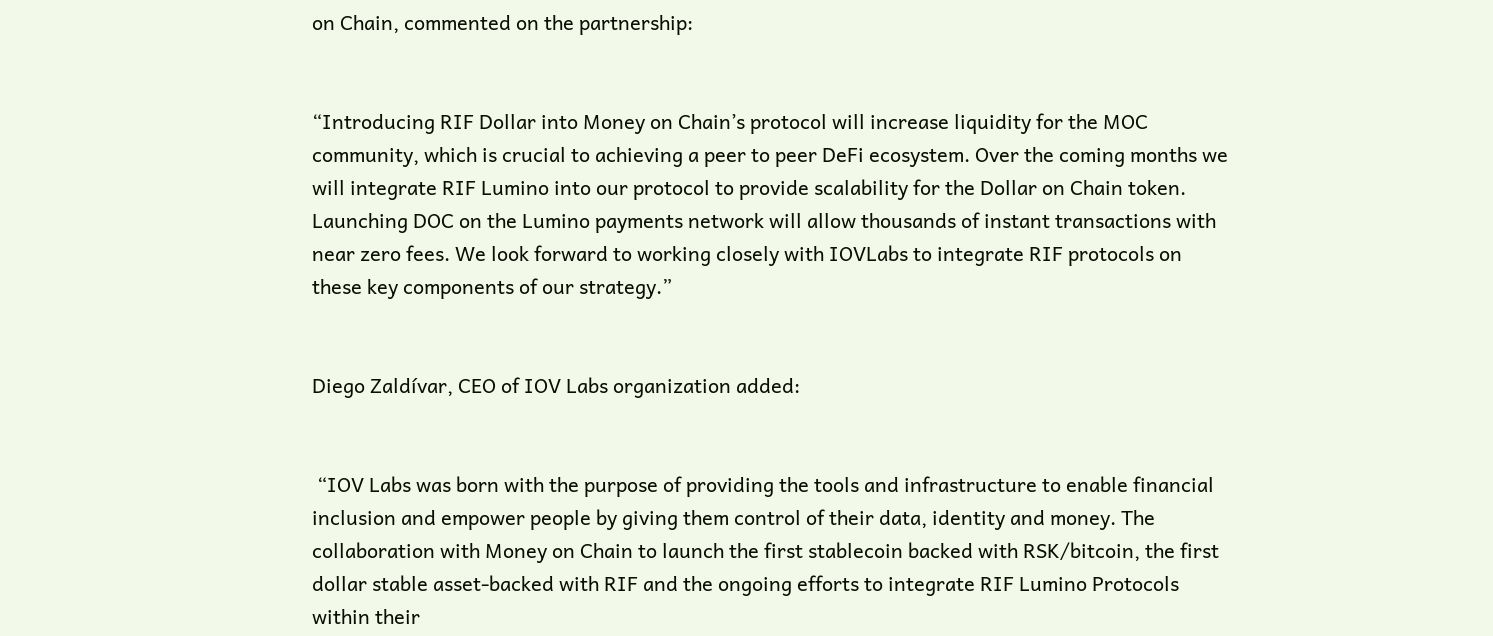on Chain, commented on the partnership:


“Introducing RIF Dollar into Money on Chain’s protocol will increase liquidity for the MOC community, which is crucial to achieving a peer to peer DeFi ecosystem. Over the coming months we will integrate RIF Lumino into our protocol to provide scalability for the Dollar on Chain token. Launching DOC on the Lumino payments network will allow thousands of instant transactions with near zero fees. We look forward to working closely with IOVLabs to integrate RIF protocols on these key components of our strategy.”


Diego Zaldívar, CEO of IOV Labs organization added:


 “IOV Labs was born with the purpose of providing the tools and infrastructure to enable financial inclusion and empower people by giving them control of their data, identity and money. The collaboration with Money on Chain to launch the first stablecoin backed with RSK/bitcoin, the first dollar stable asset-backed with RIF and the ongoing efforts to integrate RIF Lumino Protocols within their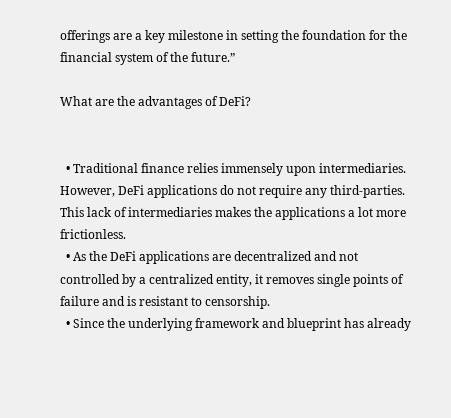offerings are a key milestone in setting the foundation for the financial system of the future.”

What are the advantages of DeFi?


  • Traditional finance relies immensely upon intermediaries. However, DeFi applications do not require any third-parties. This lack of intermediaries makes the applications a lot more frictionless.
  • As the DeFi applications are decentralized and not controlled by a centralized entity, it removes single points of failure and is resistant to censorship.
  • Since the underlying framework and blueprint has already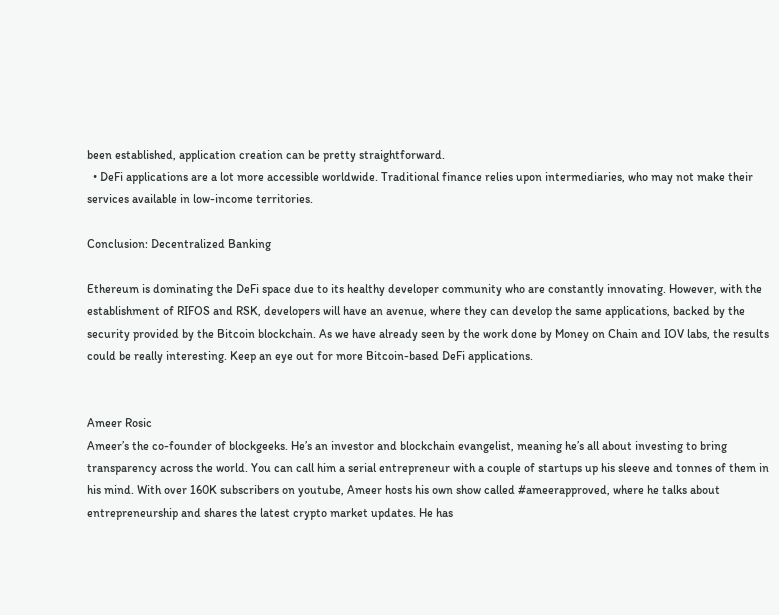been established, application creation can be pretty straightforward.
  • DeFi applications are a lot more accessible worldwide. Traditional finance relies upon intermediaries, who may not make their services available in low-income territories.

Conclusion: Decentralized Banking

Ethereum is dominating the DeFi space due to its healthy developer community who are constantly innovating. However, with the establishment of RIFOS and RSK, developers will have an avenue, where they can develop the same applications, backed by the security provided by the Bitcoin blockchain. As we have already seen by the work done by Money on Chain and IOV labs, the results could be really interesting. Keep an eye out for more Bitcoin-based DeFi applications.


Ameer Rosic
Ameer’s the co-founder of blockgeeks. He’s an investor and blockchain evangelist, meaning he’s all about investing to bring transparency across the world. You can call him a serial entrepreneur with a couple of startups up his sleeve and tonnes of them in his mind. With over 160K subscribers on youtube, Ameer hosts his own show called #ameerapproved, where he talks about entrepreneurship and shares the latest crypto market updates. He has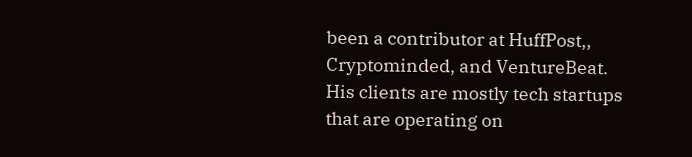been a contributor at HuffPost,, Cryptominded, and VentureBeat. His clients are mostly tech startups that are operating on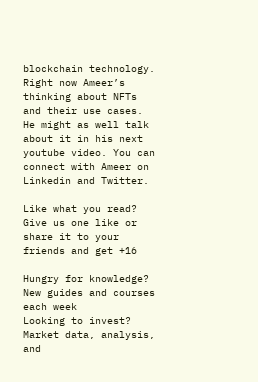blockchain technology. Right now Ameer’s thinking about NFTs and their use cases. He might as well talk about it in his next youtube video. You can connect with Ameer on Linkedin and Twitter.

Like what you read? Give us one like or share it to your friends and get +16

Hungry for knowledge?
New guides and courses each week
Looking to invest?
Market data, analysis, and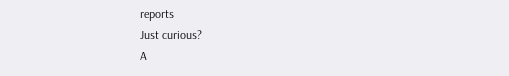reports
Just curious?
A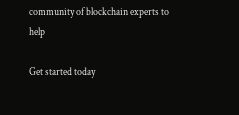community of blockchain experts to help

Get started today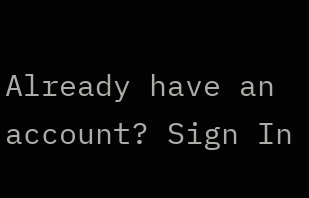Already have an account? Sign In